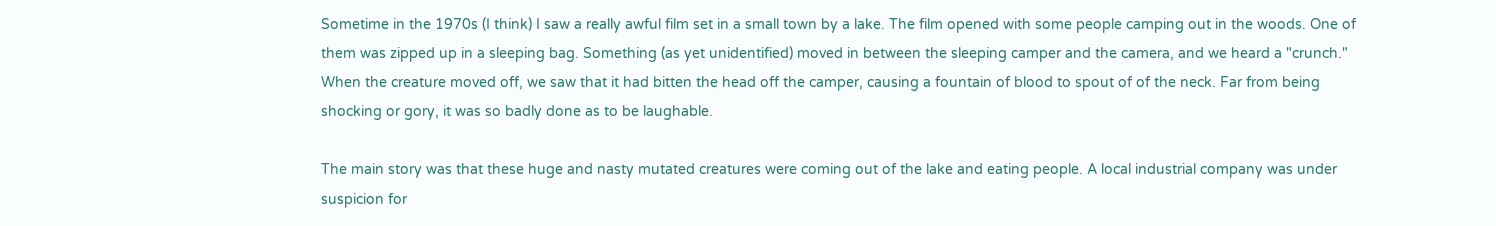Sometime in the 1970s (I think) I saw a really awful film set in a small town by a lake. The film opened with some people camping out in the woods. One of them was zipped up in a sleeping bag. Something (as yet unidentified) moved in between the sleeping camper and the camera, and we heard a "crunch." When the creature moved off, we saw that it had bitten the head off the camper, causing a fountain of blood to spout of of the neck. Far from being shocking or gory, it was so badly done as to be laughable.

The main story was that these huge and nasty mutated creatures were coming out of the lake and eating people. A local industrial company was under suspicion for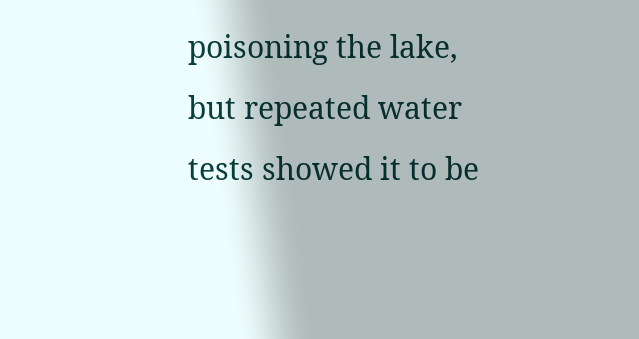poisoning the lake, but repeated water tests showed it to be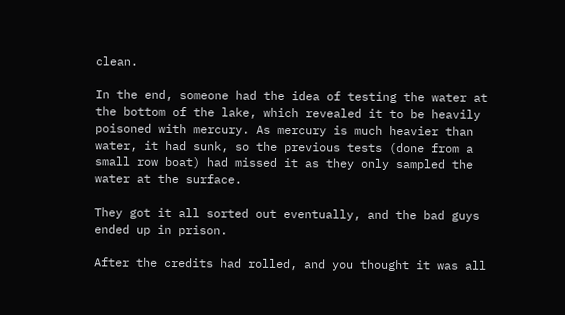clean.

In the end, someone had the idea of testing the water at the bottom of the lake, which revealed it to be heavily poisoned with mercury. As mercury is much heavier than water, it had sunk, so the previous tests (done from a small row boat) had missed it as they only sampled the water at the surface.

They got it all sorted out eventually, and the bad guys ended up in prison.

After the credits had rolled, and you thought it was all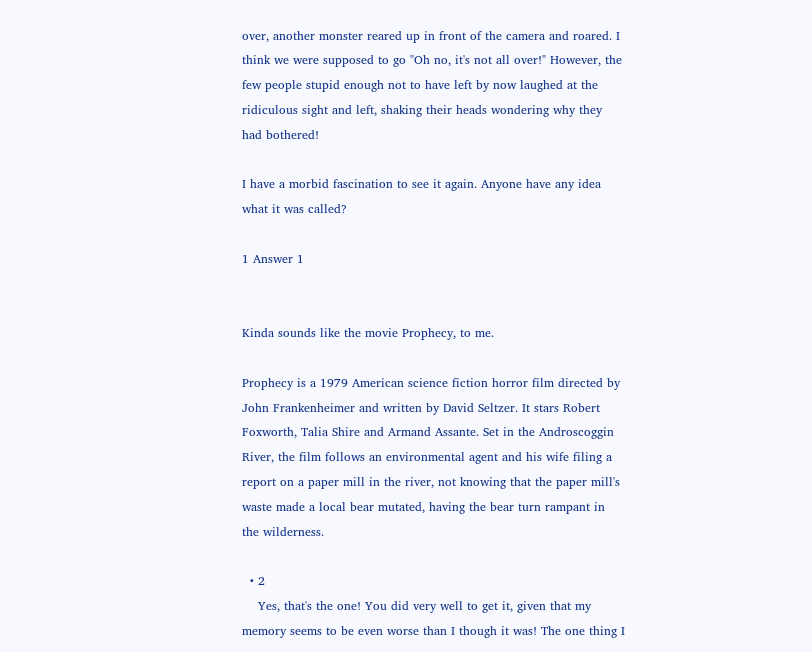over, another monster reared up in front of the camera and roared. I think we were supposed to go "Oh no, it's not all over!" However, the few people stupid enough not to have left by now laughed at the ridiculous sight and left, shaking their heads wondering why they had bothered!

I have a morbid fascination to see it again. Anyone have any idea what it was called?

1 Answer 1


Kinda sounds like the movie Prophecy, to me.

Prophecy is a 1979 American science fiction horror film directed by John Frankenheimer and written by David Seltzer. It stars Robert Foxworth, Talia Shire and Armand Assante. Set in the Androscoggin River, the film follows an environmental agent and his wife filing a report on a paper mill in the river, not knowing that the paper mill's waste made a local bear mutated, having the bear turn rampant in the wilderness.

  • 2
    Yes, that's the one! You did very well to get it, given that my memory seems to be even worse than I though it was! The one thing I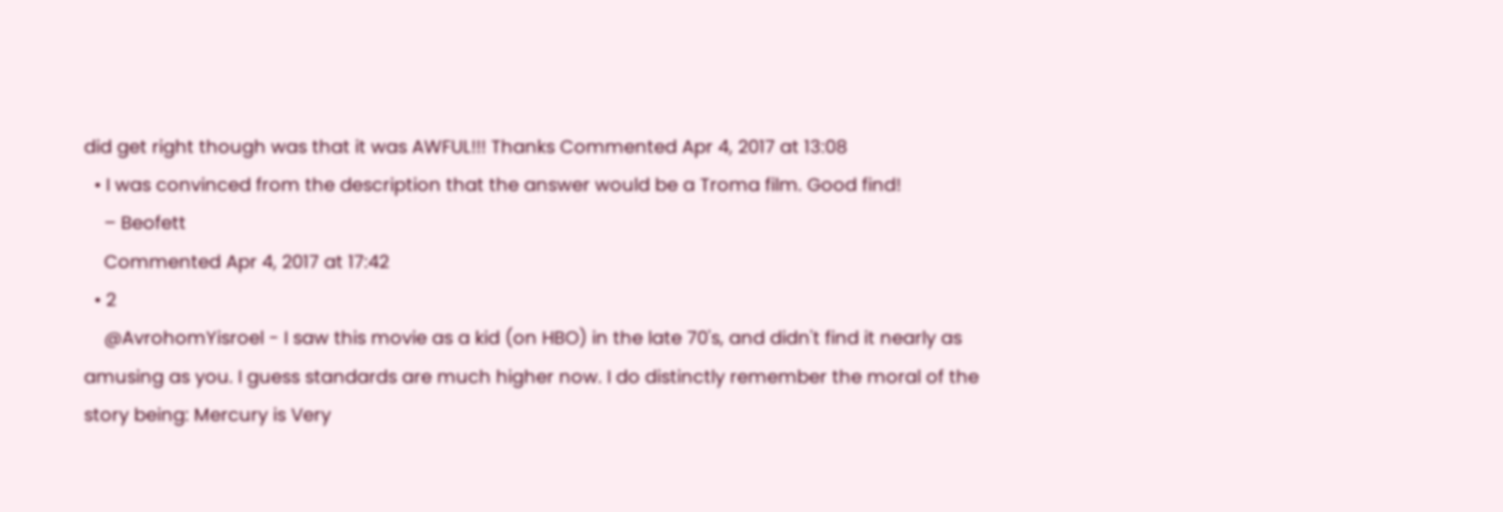did get right though was that it was AWFUL!!! Thanks Commented Apr 4, 2017 at 13:08
  • I was convinced from the description that the answer would be a Troma film. Good find!
    – Beofett
    Commented Apr 4, 2017 at 17:42
  • 2
    @AvrohomYisroel - I saw this movie as a kid (on HBO) in the late 70's, and didn't find it nearly as amusing as you. I guess standards are much higher now. I do distinctly remember the moral of the story being: Mercury is Very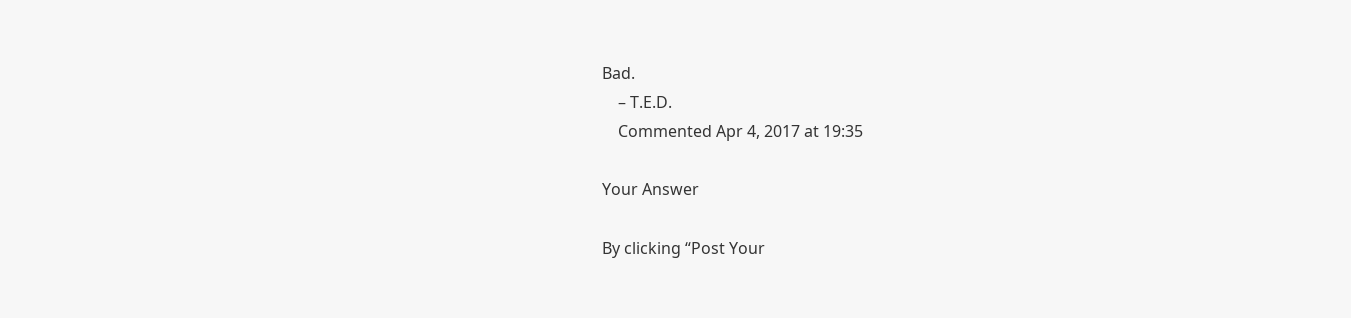Bad.
    – T.E.D.
    Commented Apr 4, 2017 at 19:35

Your Answer

By clicking “Post Your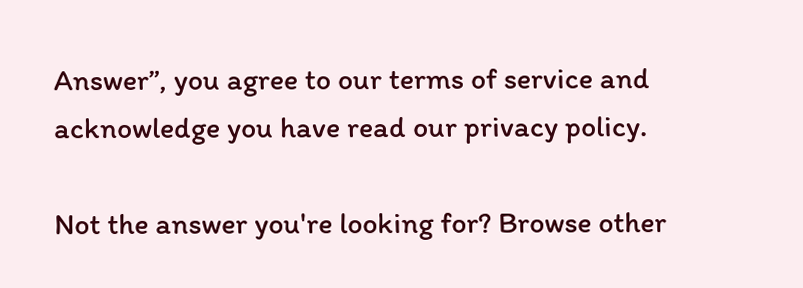Answer”, you agree to our terms of service and acknowledge you have read our privacy policy.

Not the answer you're looking for? Browse other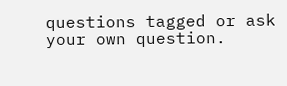questions tagged or ask your own question.